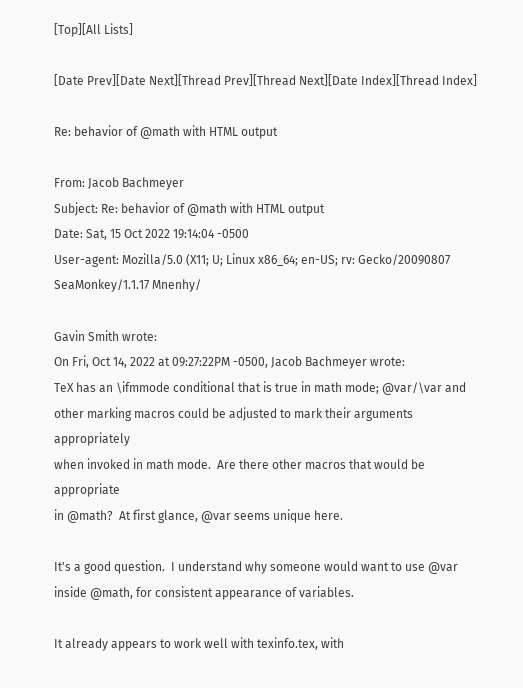[Top][All Lists]

[Date Prev][Date Next][Thread Prev][Thread Next][Date Index][Thread Index]

Re: behavior of @math with HTML output

From: Jacob Bachmeyer
Subject: Re: behavior of @math with HTML output
Date: Sat, 15 Oct 2022 19:14:04 -0500
User-agent: Mozilla/5.0 (X11; U; Linux x86_64; en-US; rv: Gecko/20090807 SeaMonkey/1.1.17 Mnenhy/

Gavin Smith wrote:
On Fri, Oct 14, 2022 at 09:27:22PM -0500, Jacob Bachmeyer wrote:
TeX has an \ifmmode conditional that is true in math mode; @var/\var and
other marking macros could be adjusted to mark their arguments appropriately
when invoked in math mode.  Are there other macros that would be appropriate
in @math?  At first glance, @var seems unique here.

It's a good question.  I understand why someone would want to use @var
inside @math, for consistent appearance of variables.

It already appears to work well with texinfo.tex, with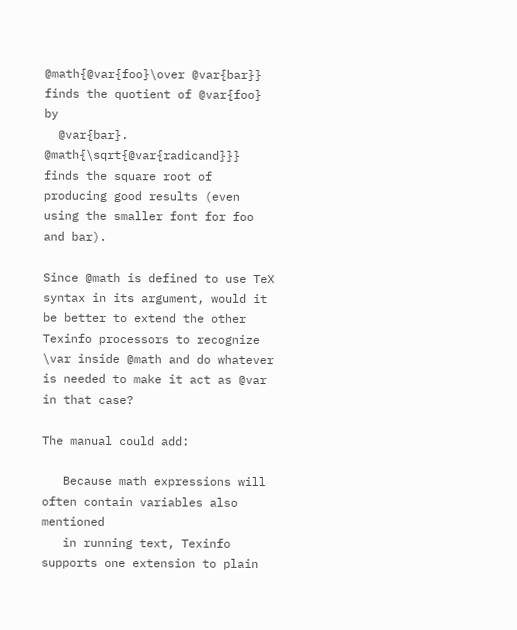@math{@var{foo}\over @var{bar}} finds the quotient of @var{foo} by
  @var{bar}.  @math{\sqrt{@var{radicand}}} finds the square root of
producing good results (even using the smaller font for foo and bar).

Since @math is defined to use TeX syntax in its argument, would it be better to extend the other Texinfo processors to recognize \var inside @math and do whatever is needed to make it act as @var in that case?

The manual could add:

   Because math expressions will often contain variables also mentioned
   in running text, Texinfo supports one extension to plain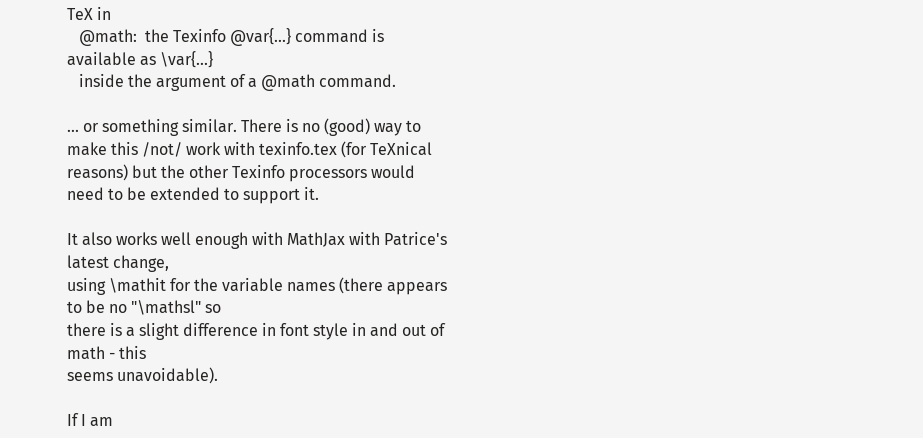TeX in
   @math:  the Texinfo @var{...} command is available as \var{...}
   inside the argument of a @math command.

... or something similar. There is no (good) way to make this /not/ work with texinfo.tex (for TeXnical reasons) but the other Texinfo processors would need to be extended to support it.

It also works well enough with MathJax with Patrice's latest change,
using \mathit for the variable names (there appears to be no "\mathsl" so
there is a slight difference in font style in and out of math - this
seems unavoidable).

If I am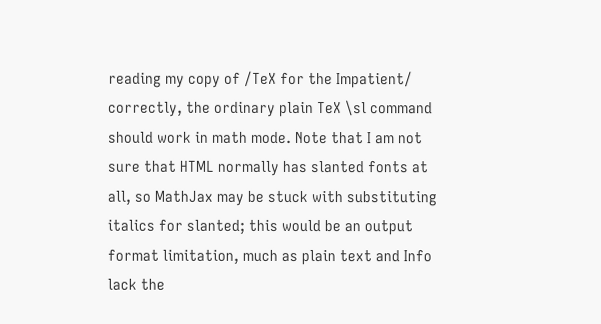reading my copy of /TeX for the Impatient/ correctly, the ordinary plain TeX \sl command should work in math mode. Note that I am not sure that HTML normally has slanted fonts at all, so MathJax may be stuck with substituting italics for slanted; this would be an output format limitation, much as plain text and Info lack the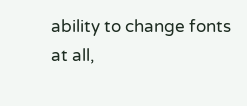ability to change fonts at all,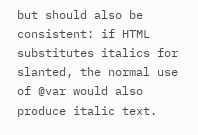but should also be consistent: if HTML substitutes italics for slanted, the normal use of @var would also produce italic text.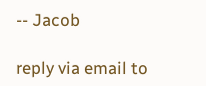-- Jacob

reply via email to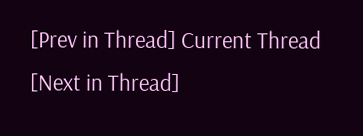[Prev in Thread] Current Thread [Next in Thread]